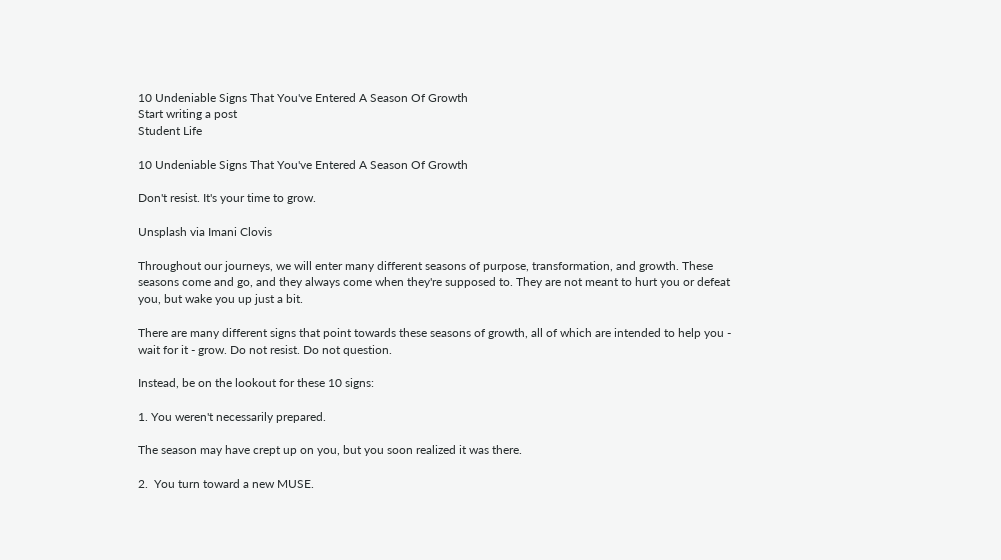10 Undeniable Signs That You've Entered A Season Of Growth
Start writing a post
Student Life

10 Undeniable Signs That You've Entered A Season Of Growth

Don't resist. It's your time to grow.

Unsplash via Imani Clovis

Throughout our journeys, we will enter many different seasons of purpose, transformation, and growth. These seasons come and go, and they always come when they're supposed to. They are not meant to hurt you or defeat you, but wake you up just a bit.

There are many different signs that point towards these seasons of growth, all of which are intended to help you - wait for it - grow. Do not resist. Do not question.

Instead, be on the lookout for these 10 signs:

1. You weren't necessarily prepared.

The season may have crept up on you, but you soon realized it was there.

2.  You turn toward a new MUSE.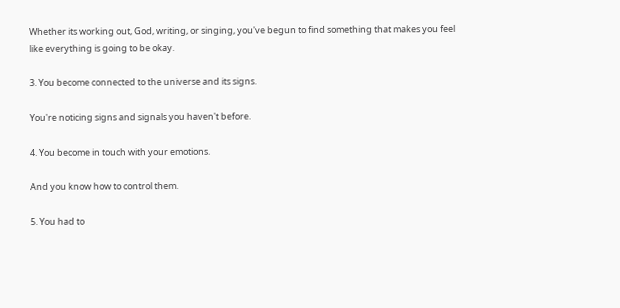Whether its working out, God, writing, or singing, you've begun to find something that makes you feel like everything is going to be okay.

3. You become connected to the universe and its signs.

You're noticing signs and signals you haven't before.

4. You become in touch with your emotions.

And you know how to control them.

5. You had to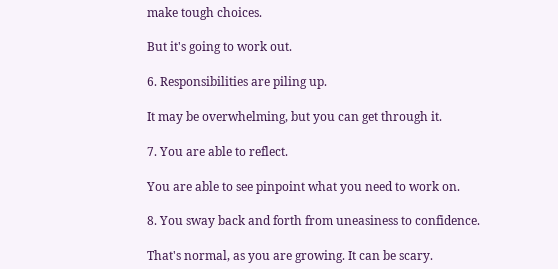make tough choices.

But it's going to work out.

6. Responsibilities are piling up.

It may be overwhelming, but you can get through it.

7. You are able to reflect.

You are able to see pinpoint what you need to work on.

8. You sway back and forth from uneasiness to confidence.

That's normal, as you are growing. It can be scary.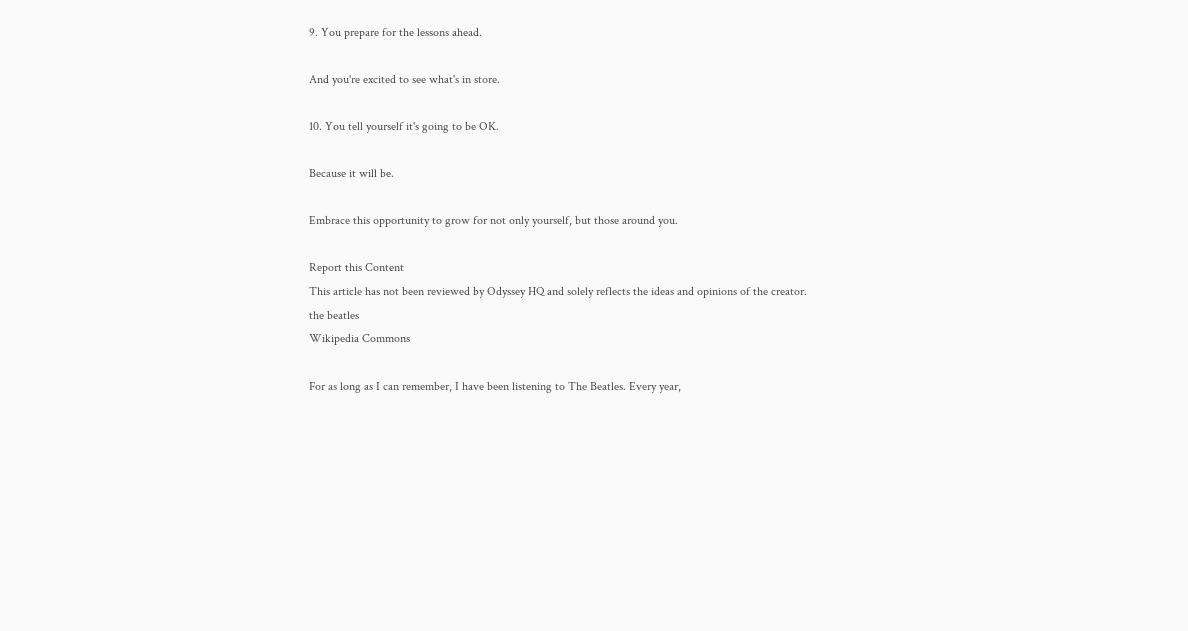9. You prepare for the lessons ahead.

And you're excited to see what's in store.

10. You tell yourself it's going to be OK.

Because it will be.

Embrace this opportunity to grow for not only yourself, but those around you.

Report this Content
This article has not been reviewed by Odyssey HQ and solely reflects the ideas and opinions of the creator.
the beatles
Wikipedia Commons

For as long as I can remember, I have been listening to The Beatles. Every year,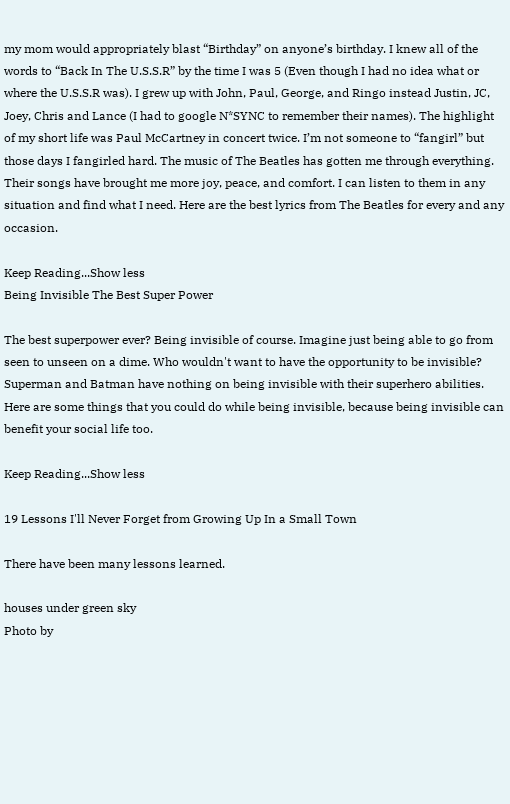my mom would appropriately blast “Birthday” on anyone’s birthday. I knew all of the words to “Back In The U.S.S.R” by the time I was 5 (Even though I had no idea what or where the U.S.S.R was). I grew up with John, Paul, George, and Ringo instead Justin, JC, Joey, Chris and Lance (I had to google N*SYNC to remember their names). The highlight of my short life was Paul McCartney in concert twice. I’m not someone to “fangirl” but those days I fangirled hard. The music of The Beatles has gotten me through everything. Their songs have brought me more joy, peace, and comfort. I can listen to them in any situation and find what I need. Here are the best lyrics from The Beatles for every and any occasion.

Keep Reading...Show less
Being Invisible The Best Super Power

The best superpower ever? Being invisible of course. Imagine just being able to go from seen to unseen on a dime. Who wouldn't want to have the opportunity to be invisible? Superman and Batman have nothing on being invisible with their superhero abilities. Here are some things that you could do while being invisible, because being invisible can benefit your social life too.

Keep Reading...Show less

19 Lessons I'll Never Forget from Growing Up In a Small Town

There have been many lessons learned.

houses under green sky
Photo by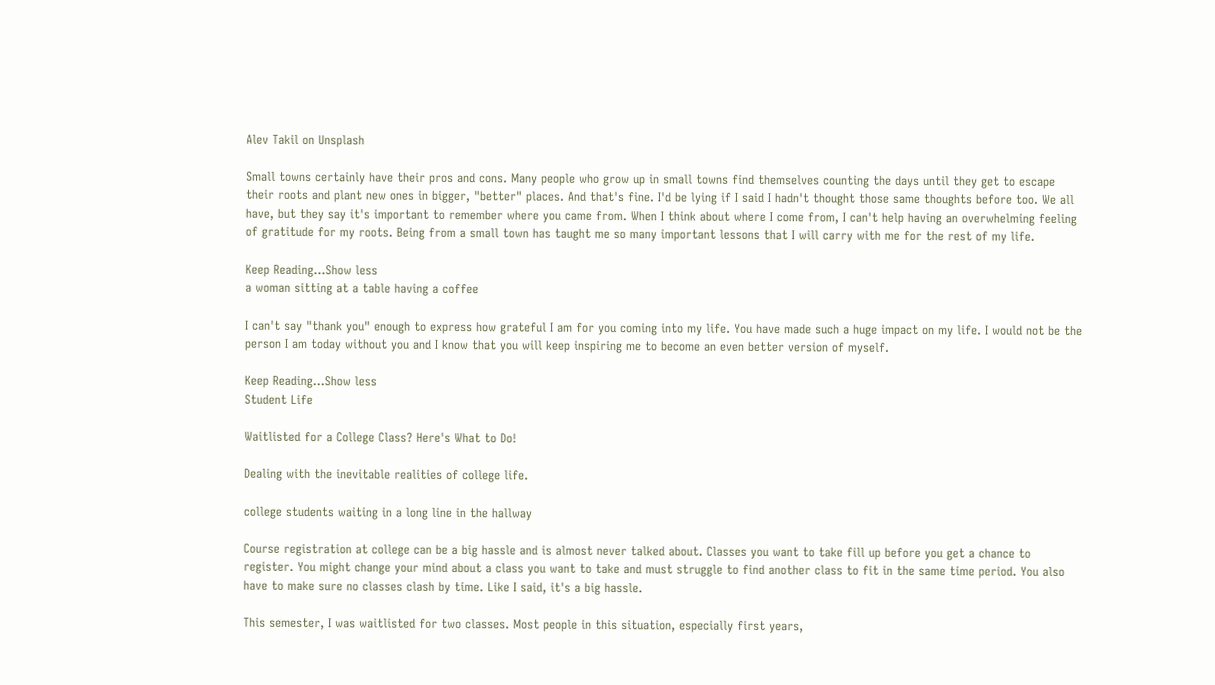Alev Takil on Unsplash

Small towns certainly have their pros and cons. Many people who grow up in small towns find themselves counting the days until they get to escape their roots and plant new ones in bigger, "better" places. And that's fine. I'd be lying if I said I hadn't thought those same thoughts before too. We all have, but they say it's important to remember where you came from. When I think about where I come from, I can't help having an overwhelming feeling of gratitude for my roots. Being from a small town has taught me so many important lessons that I will carry with me for the rest of my life.

Keep Reading...Show less
a woman sitting at a table having a coffee

I can't say "thank you" enough to express how grateful I am for you coming into my life. You have made such a huge impact on my life. I would not be the person I am today without you and I know that you will keep inspiring me to become an even better version of myself.

Keep Reading...Show less
Student Life

Waitlisted for a College Class? Here's What to Do!

Dealing with the inevitable realities of college life.

college students waiting in a long line in the hallway

Course registration at college can be a big hassle and is almost never talked about. Classes you want to take fill up before you get a chance to register. You might change your mind about a class you want to take and must struggle to find another class to fit in the same time period. You also have to make sure no classes clash by time. Like I said, it's a big hassle.

This semester, I was waitlisted for two classes. Most people in this situation, especially first years,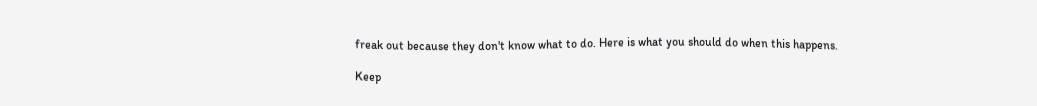freak out because they don't know what to do. Here is what you should do when this happens.

Keep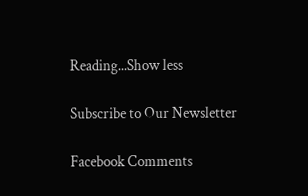Reading...Show less

Subscribe to Our Newsletter

Facebook Comments